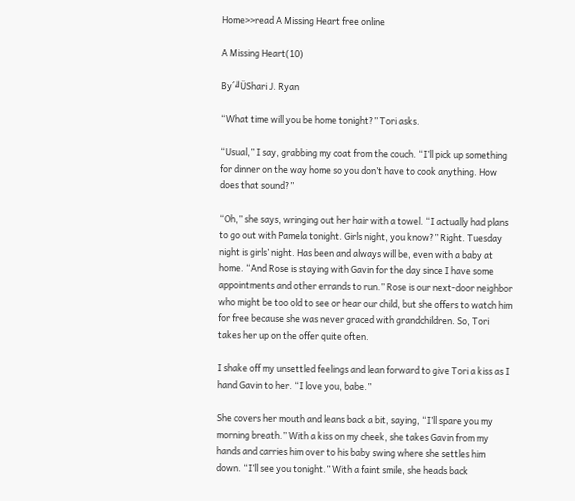Home>>read A Missing Heart free online

A Missing Heart(10)

By´╝ÜShari J. Ryan

“What time will you be home tonight?” Tori asks.

“Usual,” I say, grabbing my coat from the couch. “I’ll pick up something for dinner on the way home so you don’t have to cook anything. How does that sound?”

“Oh,” she says, wringing out her hair with a towel. “I actually had plans to go out with Pamela tonight. Girls night, you know?” Right. Tuesday night is girls’ night. Has been and always will be, even with a baby at home. “And Rose is staying with Gavin for the day since I have some appointments and other errands to run.” Rose is our next-door neighbor who might be too old to see or hear our child, but she offers to watch him for free because she was never graced with grandchildren. So, Tori takes her up on the offer quite often.

I shake off my unsettled feelings and lean forward to give Tori a kiss as I hand Gavin to her. “I love you, babe.”

She covers her mouth and leans back a bit, saying, “I’ll spare you my morning breath.” With a kiss on my cheek, she takes Gavin from my hands and carries him over to his baby swing where she settles him down. “I’ll see you tonight.” With a faint smile, she heads back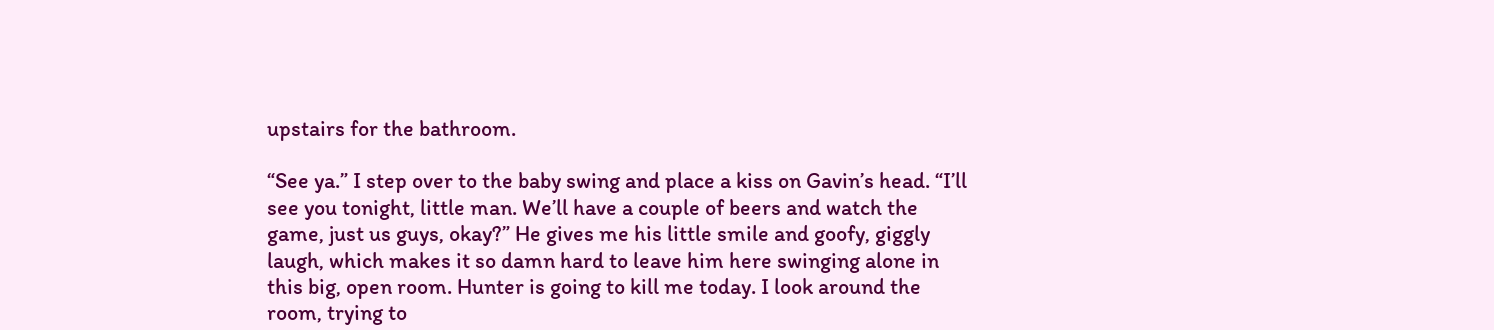upstairs for the bathroom.

“See ya.” I step over to the baby swing and place a kiss on Gavin’s head. “I’ll see you tonight, little man. We’ll have a couple of beers and watch the game, just us guys, okay?” He gives me his little smile and goofy, giggly laugh, which makes it so damn hard to leave him here swinging alone in this big, open room. Hunter is going to kill me today. I look around the room, trying to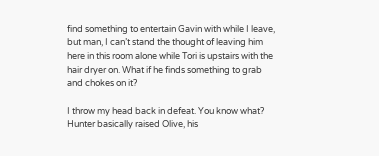find something to entertain Gavin with while I leave, but man, I can’t stand the thought of leaving him here in this room alone while Tori is upstairs with the hair dryer on. What if he finds something to grab and chokes on it?

I throw my head back in defeat. You know what? Hunter basically raised Olive, his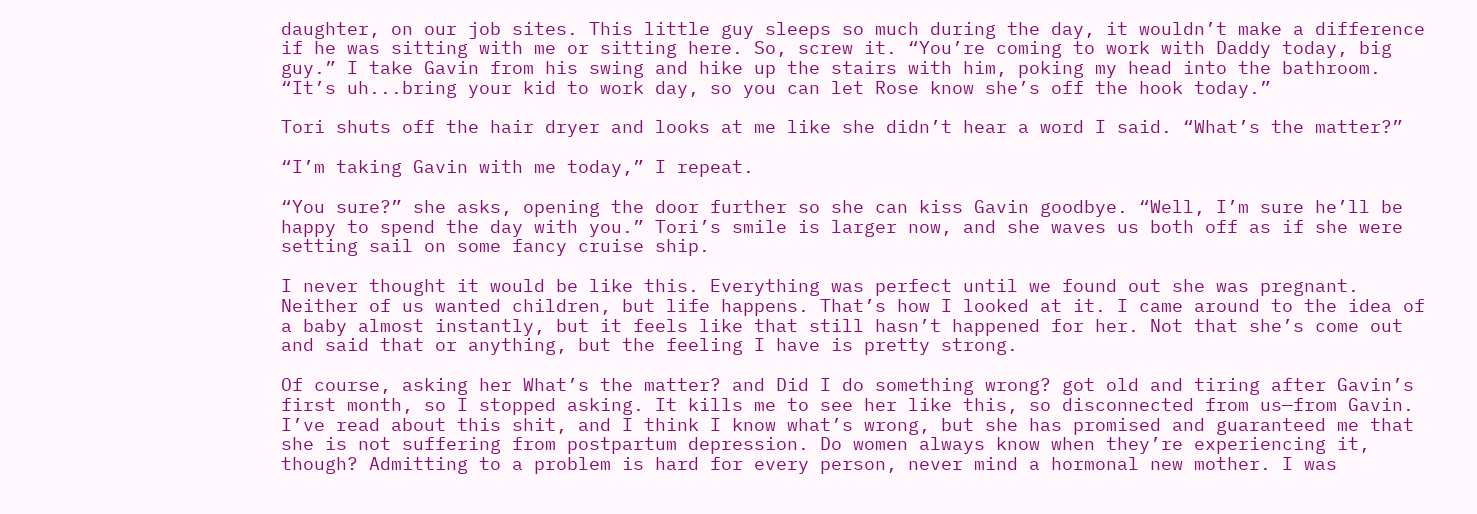daughter, on our job sites. This little guy sleeps so much during the day, it wouldn’t make a difference if he was sitting with me or sitting here. So, screw it. “You’re coming to work with Daddy today, big guy.” I take Gavin from his swing and hike up the stairs with him, poking my head into the bathroom. “It’s uh...bring your kid to work day, so you can let Rose know she’s off the hook today.”

Tori shuts off the hair dryer and looks at me like she didn’t hear a word I said. “What’s the matter?”

“I’m taking Gavin with me today,” I repeat.

“You sure?” she asks, opening the door further so she can kiss Gavin goodbye. “Well, I’m sure he’ll be happy to spend the day with you.” Tori’s smile is larger now, and she waves us both off as if she were setting sail on some fancy cruise ship.

I never thought it would be like this. Everything was perfect until we found out she was pregnant. Neither of us wanted children, but life happens. That’s how I looked at it. I came around to the idea of a baby almost instantly, but it feels like that still hasn’t happened for her. Not that she’s come out and said that or anything, but the feeling I have is pretty strong.

Of course, asking her What’s the matter? and Did I do something wrong? got old and tiring after Gavin’s first month, so I stopped asking. It kills me to see her like this, so disconnected from us—from Gavin. I’ve read about this shit, and I think I know what’s wrong, but she has promised and guaranteed me that she is not suffering from postpartum depression. Do women always know when they’re experiencing it, though? Admitting to a problem is hard for every person, never mind a hormonal new mother. I was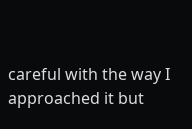careful with the way I approached it but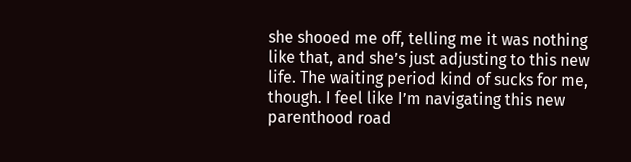she shooed me off, telling me it was nothing like that, and she’s just adjusting to this new life. The waiting period kind of sucks for me, though. I feel like I’m navigating this new parenthood road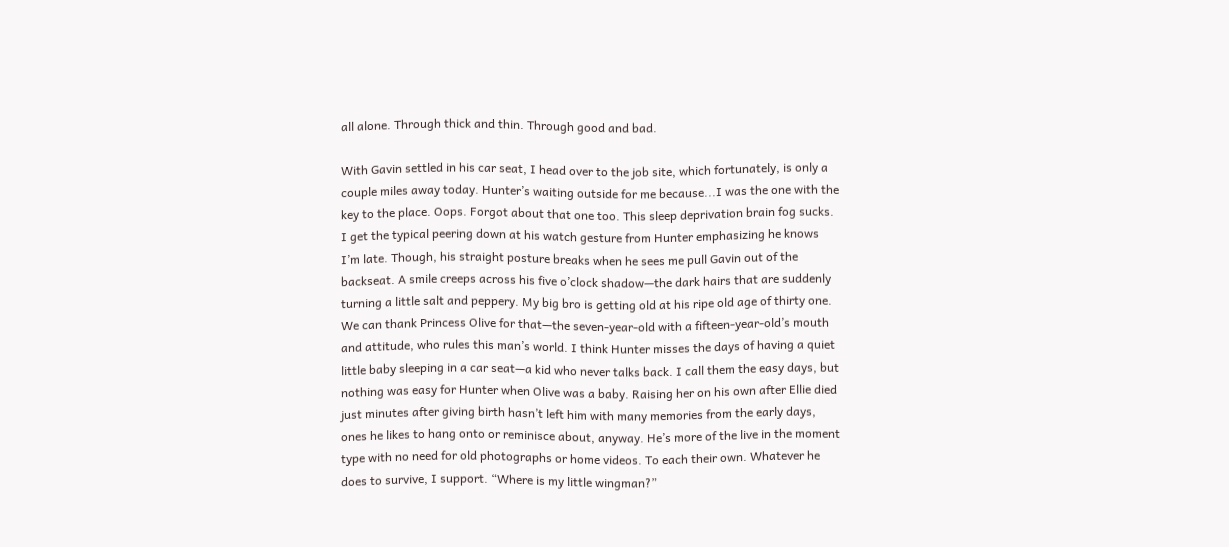all alone. Through thick and thin. Through good and bad.

With Gavin settled in his car seat, I head over to the job site, which fortunately, is only a couple miles away today. Hunter’s waiting outside for me because...I was the one with the key to the place. Oops. Forgot about that one too. This sleep deprivation brain fog sucks. I get the typical peering down at his watch gesture from Hunter emphasizing he knows I’m late. Though, his straight posture breaks when he sees me pull Gavin out of the backseat. A smile creeps across his five o’clock shadow—the dark hairs that are suddenly turning a little salt and peppery. My big bro is getting old at his ripe old age of thirty one. We can thank Princess Olive for that—the seven-year-old with a fifteen-year-old’s mouth and attitude, who rules this man’s world. I think Hunter misses the days of having a quiet little baby sleeping in a car seat—a kid who never talks back. I call them the easy days, but nothing was easy for Hunter when Olive was a baby. Raising her on his own after Ellie died just minutes after giving birth hasn’t left him with many memories from the early days, ones he likes to hang onto or reminisce about, anyway. He’s more of the live in the moment type with no need for old photographs or home videos. To each their own. Whatever he does to survive, I support. “Where is my little wingman?”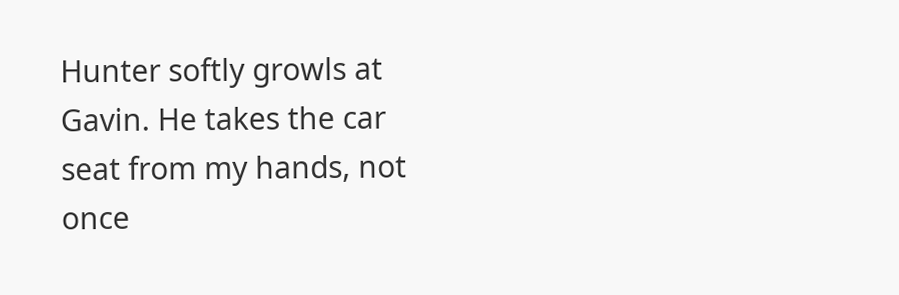Hunter softly growls at Gavin. He takes the car seat from my hands, not once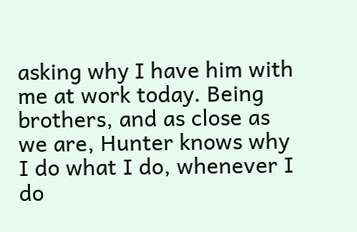asking why I have him with me at work today. Being brothers, and as close as we are, Hunter knows why I do what I do, whenever I do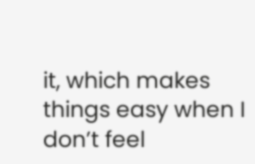it, which makes things easy when I don’t feel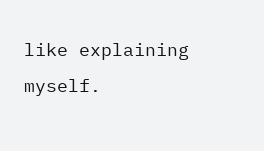like explaining myself.